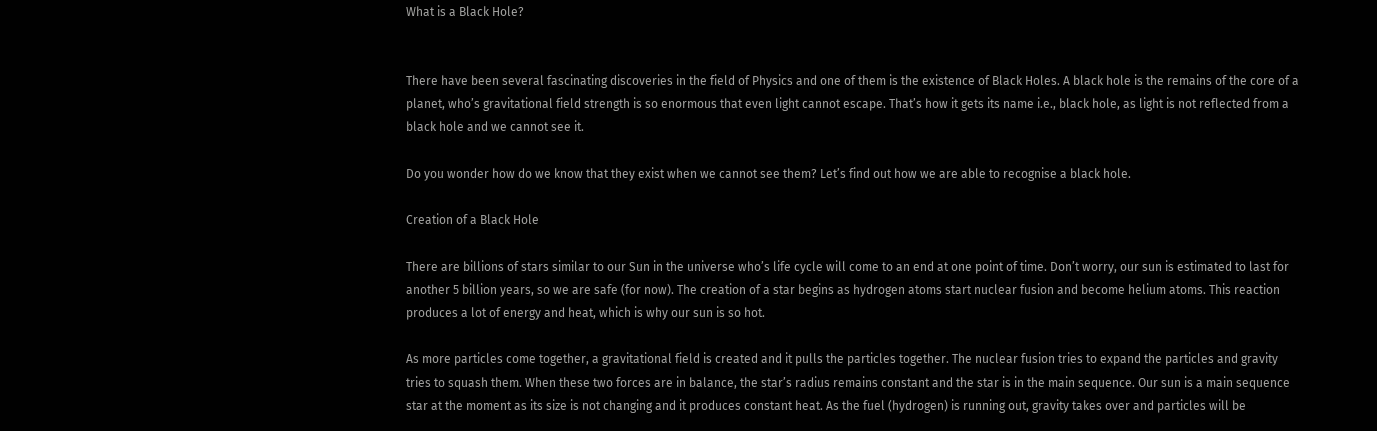What is a Black Hole?


There have been several fascinating discoveries in the field of Physics and one of them is the existence of Black Holes. A black hole is the remains of the core of a planet, who’s gravitational field strength is so enormous that even light cannot escape. That’s how it gets its name i.e., black hole, as light is not reflected from a black hole and we cannot see it.

Do you wonder how do we know that they exist when we cannot see them? Let’s find out how we are able to recognise a black hole.

Creation of a Black Hole

There are billions of stars similar to our Sun in the universe who’s life cycle will come to an end at one point of time. Don’t worry, our sun is estimated to last for another 5 billion years, so we are safe (for now). The creation of a star begins as hydrogen atoms start nuclear fusion and become helium atoms. This reaction produces a lot of energy and heat, which is why our sun is so hot.

As more particles come together, a gravitational field is created and it pulls the particles together. The nuclear fusion tries to expand the particles and gravity tries to squash them. When these two forces are in balance, the star’s radius remains constant and the star is in the main sequence. Our sun is a main sequence star at the moment as its size is not changing and it produces constant heat. As the fuel (hydrogen) is running out, gravity takes over and particles will be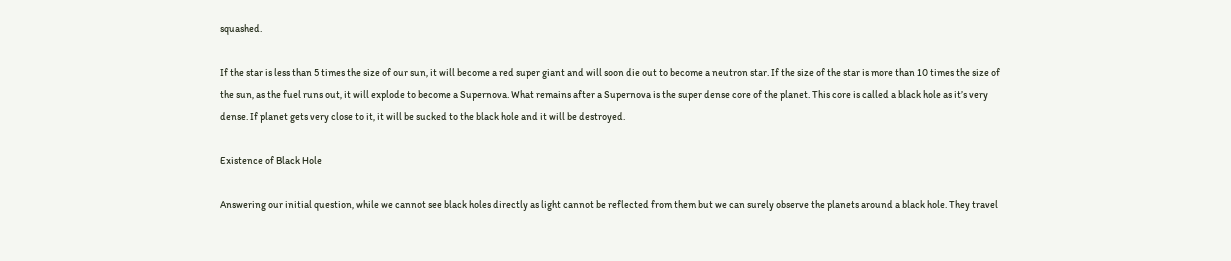squashed.

If the star is less than 5 times the size of our sun, it will become a red super giant and will soon die out to become a neutron star. If the size of the star is more than 10 times the size of the sun, as the fuel runs out, it will explode to become a Supernova. What remains after a Supernova is the super dense core of the planet. This core is called a black hole as it’s very dense. If planet gets very close to it, it will be sucked to the black hole and it will be destroyed.

Existence of Black Hole

Answering our initial question, while we cannot see black holes directly as light cannot be reflected from them but we can surely observe the planets around a black hole. They travel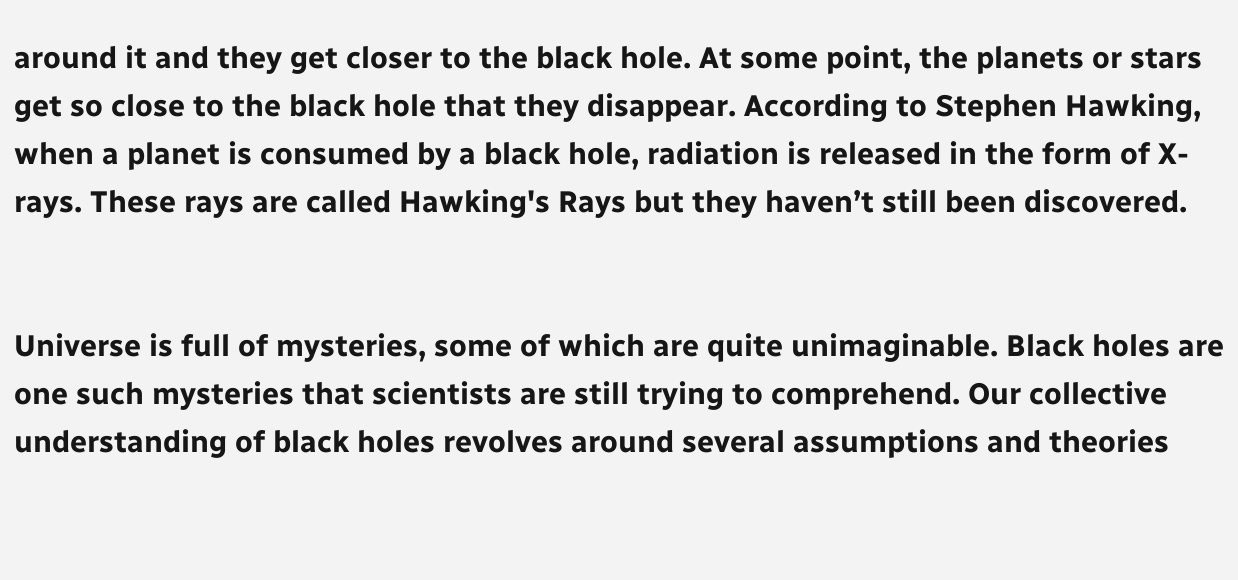around it and they get closer to the black hole. At some point, the planets or stars get so close to the black hole that they disappear. According to Stephen Hawking, when a planet is consumed by a black hole, radiation is released in the form of X-rays. These rays are called Hawking's Rays but they haven’t still been discovered.


Universe is full of mysteries, some of which are quite unimaginable. Black holes are one such mysteries that scientists are still trying to comprehend. Our collective understanding of black holes revolves around several assumptions and theories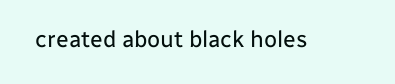created about black holes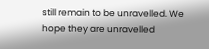still remain to be unravelled. We hope they are unravelled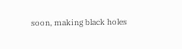soon, making black holes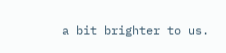a bit brighter to us.